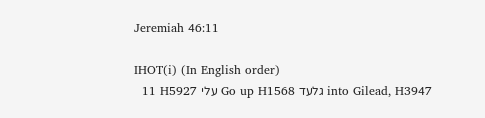Jeremiah 46:11

IHOT(i) (In English order)
  11 H5927 עלי Go up H1568 גלעד into Gilead, H3947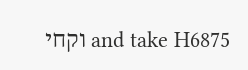וקחי and take H6875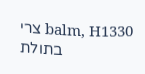צרי balm, H1330 בתולת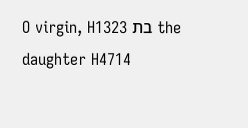O virgin, H1323 בת the daughter H4714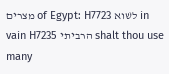מצרים of Egypt: H7723 לשׁוא in vain H7235 הרביתי shalt thou use many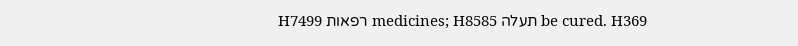H7499 רפאות medicines; H8585 תעלה be cured. H369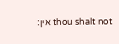אין׃ thou shalt not